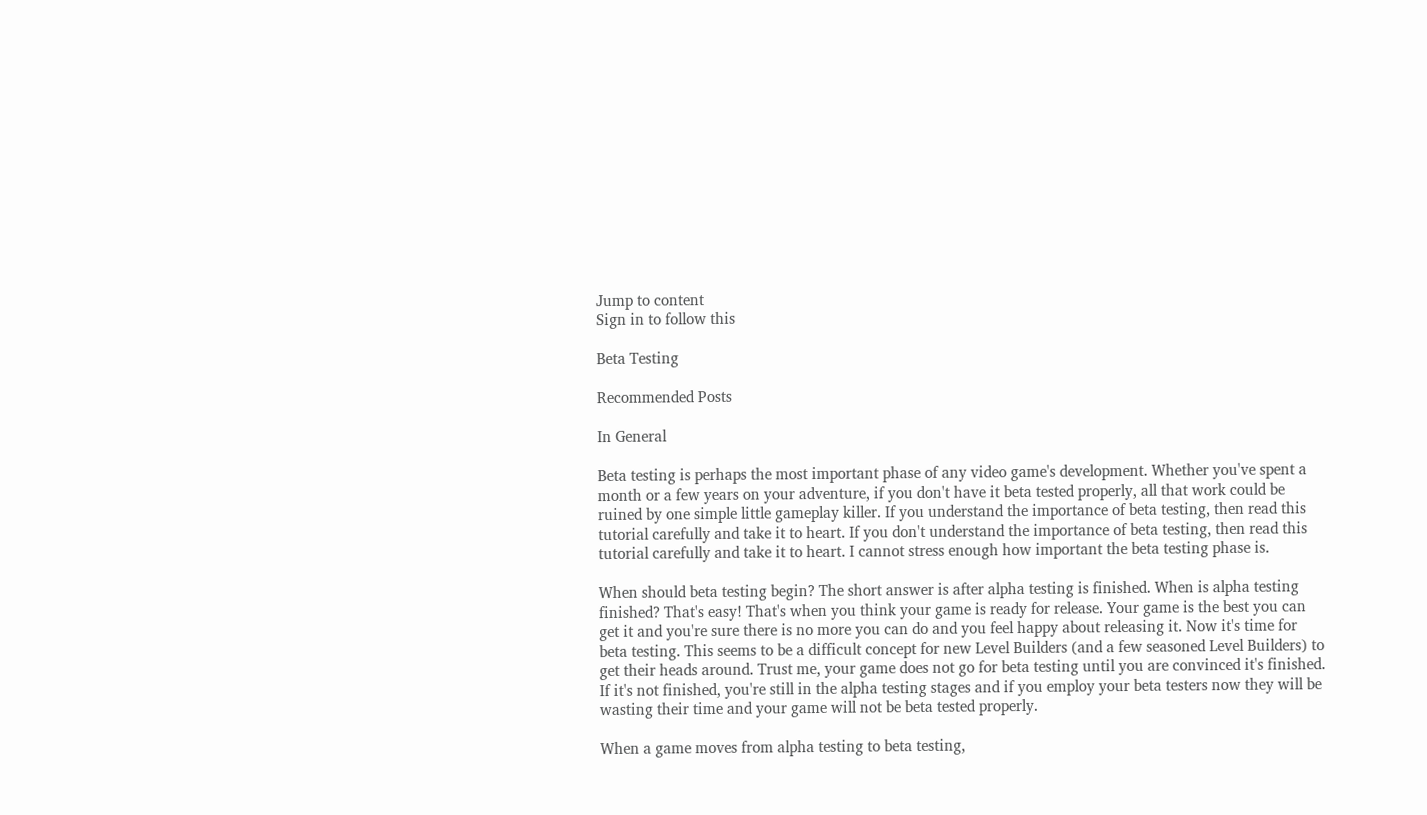Jump to content
Sign in to follow this

Beta Testing

Recommended Posts

In General

Beta testing is perhaps the most important phase of any video game's development. Whether you've spent a month or a few years on your adventure, if you don't have it beta tested properly, all that work could be ruined by one simple little gameplay killer. If you understand the importance of beta testing, then read this tutorial carefully and take it to heart. If you don't understand the importance of beta testing, then read this tutorial carefully and take it to heart. I cannot stress enough how important the beta testing phase is.

When should beta testing begin? The short answer is after alpha testing is finished. When is alpha testing finished? That's easy! That's when you think your game is ready for release. Your game is the best you can get it and you're sure there is no more you can do and you feel happy about releasing it. Now it's time for beta testing. This seems to be a difficult concept for new Level Builders (and a few seasoned Level Builders) to get their heads around. Trust me, your game does not go for beta testing until you are convinced it's finished. If it's not finished, you're still in the alpha testing stages and if you employ your beta testers now they will be wasting their time and your game will not be beta tested properly.

When a game moves from alpha testing to beta testing,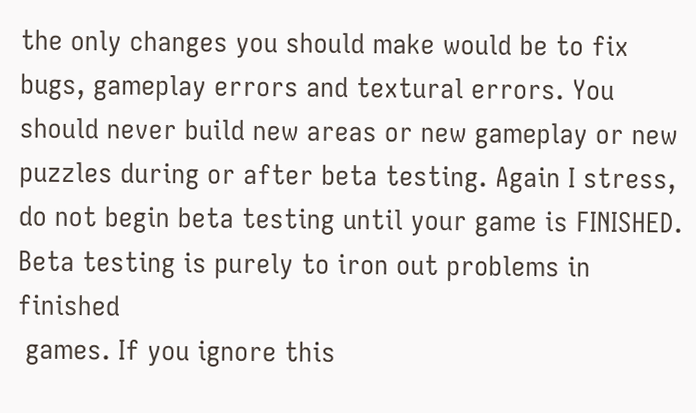the only changes you should make would be to fix bugs, gameplay errors and textural errors. You should never build new areas or new gameplay or new puzzles during or after beta testing. Again I stress, do not begin beta testing until your game is FINISHED. Beta testing is purely to iron out problems in finished
 games. If you ignore this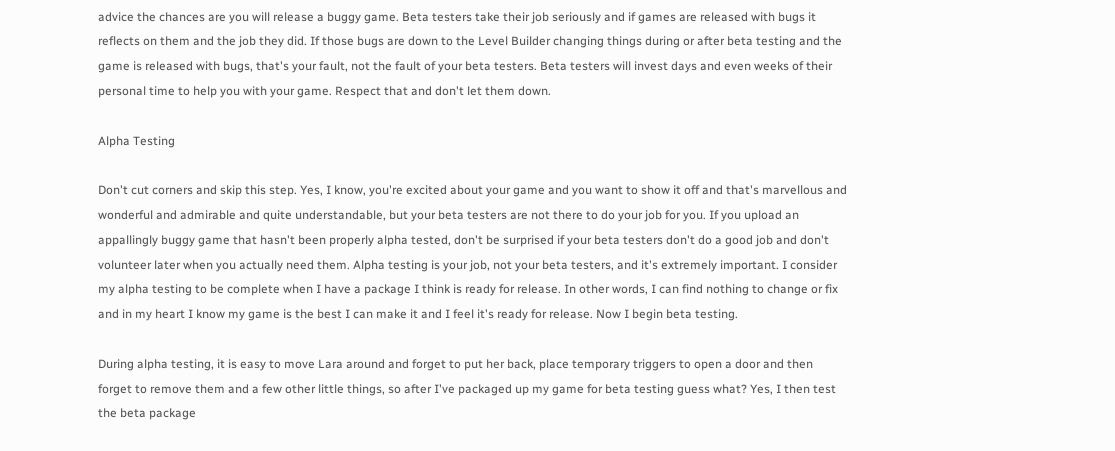advice the chances are you will release a buggy game. Beta testers take their job seriously and if games are released with bugs it reflects on them and the job they did. If those bugs are down to the Level Builder changing things during or after beta testing and the game is released with bugs, that's your fault, not the fault of your beta testers. Beta testers will invest days and even weeks of their personal time to help you with your game. Respect that and don't let them down.

Alpha Testing

Don't cut corners and skip this step. Yes, I know, you're excited about your game and you want to show it off and that's marvellous and wonderful and admirable and quite understandable, but your beta testers are not there to do your job for you. If you upload an appallingly buggy game that hasn't been properly alpha tested, don't be surprised if your beta testers don't do a good job and don't volunteer later when you actually need them. Alpha testing is your job, not your beta testers, and it's extremely important. I consider my alpha testing to be complete when I have a package I think is ready for release. In other words, I can find nothing to change or fix and in my heart I know my game is the best I can make it and I feel it's ready for release. Now I begin beta testing.

During alpha testing, it is easy to move Lara around and forget to put her back, place temporary triggers to open a door and then forget to remove them and a few other little things, so after I've packaged up my game for beta testing guess what? Yes, I then test the beta package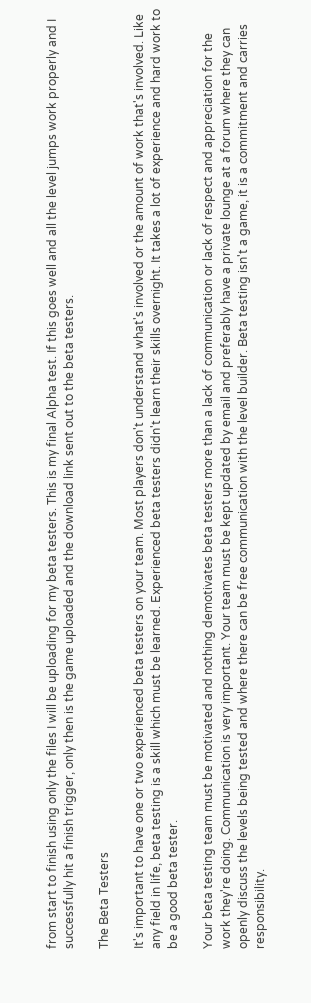from start to finish using only the files I will be uploading for my beta testers. This is my final Alpha test. If this goes well and all the level jumps work properly and I successfully hit a finish trigger, only then is the game uploaded and the download link sent out to the beta testers.

The Beta Testers

It's important to have one or two experienced beta testers on your team. Most players don't understand what's involved or the amount of work that's involved. Like any field in life, beta testing is a skill which must be learned. Experienced beta testers didn't learn their skills overnight. It takes a lot of experience and hard work to be a good beta tester.

Your beta testing team must be motivated and nothing demotivates beta testers more than a lack of communication or lack of respect and appreciation for the work they're doing. Communication is very important. Your team must be kept updated by email and preferably have a private lounge at a forum where they can openly discuss the levels being tested and where there can be free communication with the level builder. Beta testing isn't a game, it is a commitment and carries responsibility.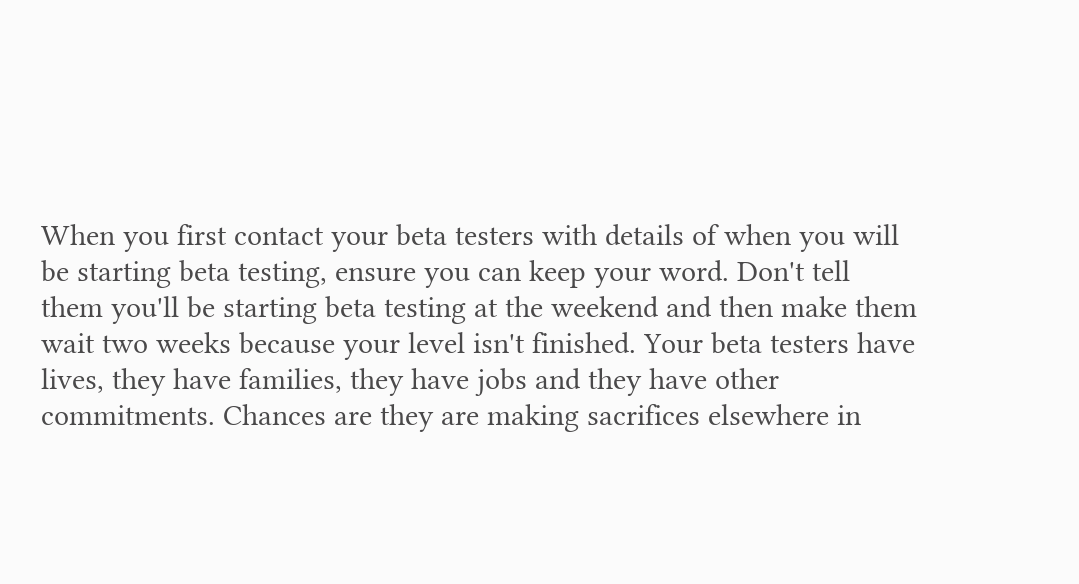When you first contact your beta testers with details of when you will be starting beta testing, ensure you can keep your word. Don't tell them you'll be starting beta testing at the weekend and then make them wait two weeks because your level isn't finished. Your beta testers have lives, they have families, they have jobs and they have other commitments. Chances are they are making sacrifices elsewhere in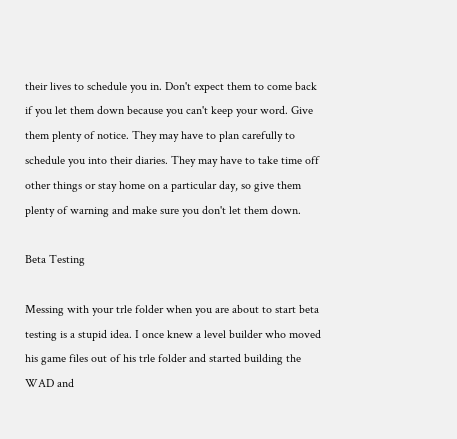their lives to schedule you in. Don't expect them to come back if you let them down because you can't keep your word. Give them plenty of notice. They may have to plan carefully to schedule you into their diaries. They may have to take time off other things or stay home on a particular day, so give them plenty of warning and make sure you don't let them down.

Beta Testing

Messing with your trle folder when you are about to start beta testing is a stupid idea. I once knew a level builder who moved his game files out of his trle folder and started building the WAD and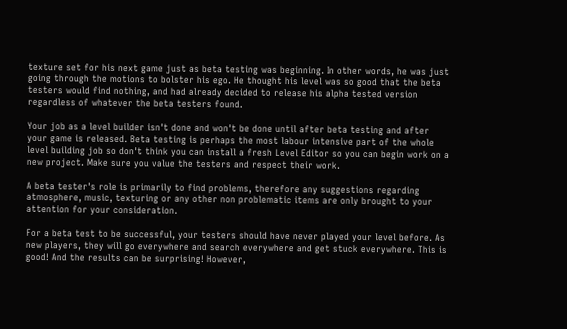texture set for his next game just as beta testing was beginning. In other words, he was just going through the motions to bolster his ego. He thought his level was so good that the beta testers would find nothing, and had already decided to release his alpha tested version regardless of whatever the beta testers found.

Your job as a level builder isn't done and won't be done until after beta testing and after your game is released. Beta testing is perhaps the most labour intensive part of the whole level building job so don't think you can install a fresh Level Editor so you can begin work on a new project. Make sure you value the testers and respect their work.

A beta tester's role is primarily to find problems, therefore any suggestions regarding atmosphere, music, texturing or any other non problematic items are only brought to your attention for your consideration.

For a beta test to be successful, your testers should have never played your level before. As new players, they will go everywhere and search everywhere and get stuck everywhere. This is good! And the results can be surprising! However,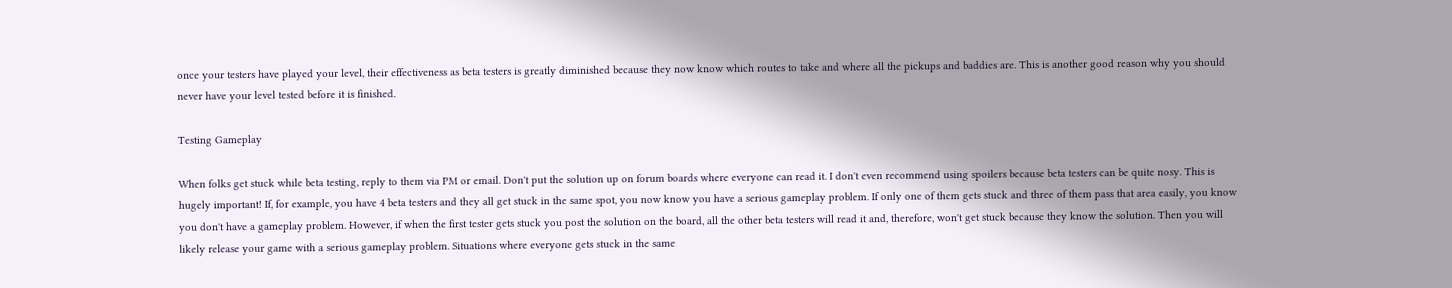once your testers have played your level, their effectiveness as beta testers is greatly diminished because they now know which routes to take and where all the pickups and baddies are. This is another good reason why you should never have your level tested before it is finished.

Testing Gameplay

When folks get stuck while beta testing, reply to them via PM or email. Don't put the solution up on forum boards where everyone can read it. I don't even recommend using spoilers because beta testers can be quite nosy. This is hugely important! If, for example, you have 4 beta testers and they all get stuck in the same spot, you now know you have a serious gameplay problem. If only one of them gets stuck and three of them pass that area easily, you know you don't have a gameplay problem. However, if when the first tester gets stuck you post the solution on the board, all the other beta testers will read it and, therefore, won't get stuck because they know the solution. Then you will likely release your game with a serious gameplay problem. Situations where everyone gets stuck in the same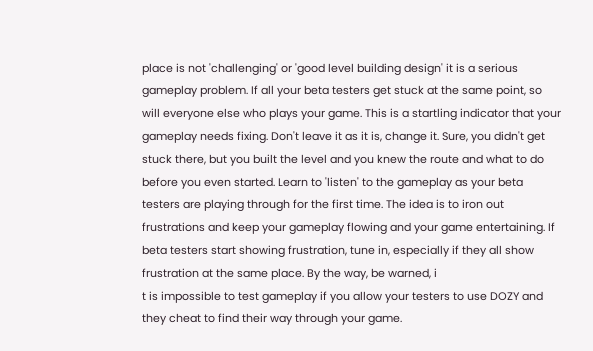place is not 'challenging' or 'good level building design' it is a serious gameplay problem. If all your beta testers get stuck at the same point, so will everyone else who plays your game. This is a startling indicator that your gameplay needs fixing. Don't leave it as it is, change it. Sure, you didn't get stuck there, but you built the level and you knew the route and what to do before you even started. Learn to 'listen' to the gameplay as your beta testers are playing through for the first time. The idea is to iron out frustrations and keep your gameplay flowing and your game entertaining. If beta testers start showing frustration, tune in, especially if they all show frustration at the same place. By the way, be warned, i
t is impossible to test gameplay if you allow your testers to use DOZY and they cheat to find their way through your game.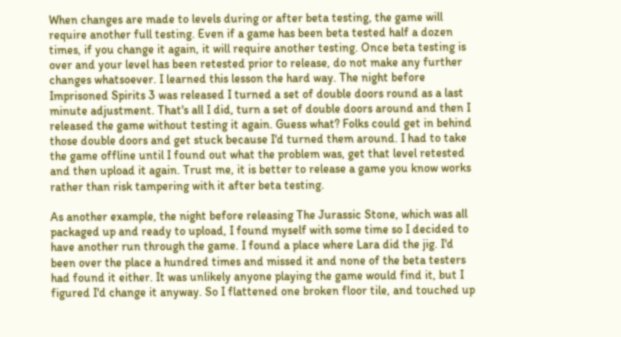When changes are made to levels during or after beta testing, the game will require another full testing. Even if a game has been beta tested half a dozen times, if you change it again, it will require another testing. Once beta testing is over and your level has been retested prior to release, do not make any further changes whatsoever. I learned this lesson the hard way. The night before Imprisoned Spirits 3 was released I turned a set of double doors round as a last minute adjustment. That's all I did, turn a set of double doors around and then I released the game without testing it again. Guess what? Folks could get in behind those double doors and get stuck because I'd turned them around. I had to take the game offline until I found out what the problem was, get that level retested and then upload it again. Trust me, it is better to release a game you know works rather than risk tampering with it after beta testing.

As another example, the night before releasing The Jurassic Stone, which was all packaged up and ready to upload, I found myself with some time so I decided to have another run through the game. I found a place where Lara did the jig. I'd been over the place a hundred times and missed it and none of the beta testers had found it either. It was unlikely anyone playing the game would find it, but I figured I'd change it anyway. So I flattened one broken floor tile, and touched up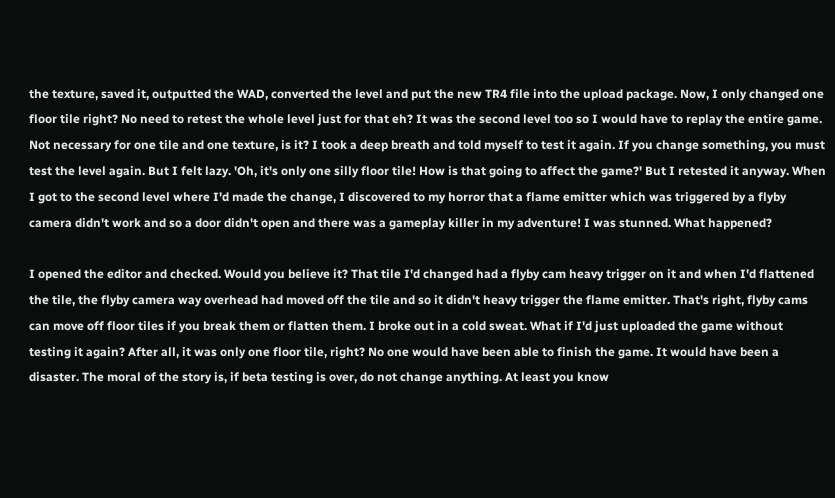the texture, saved it, outputted the WAD, converted the level and put the new TR4 file into the upload package. Now, I only changed one floor tile right? No need to retest the whole level just for that eh? It was the second level too so I would have to replay the entire game. Not necessary for one tile and one texture, is it? I took a deep breath and told myself to test it again. If you change something, you must test the level again. But I felt lazy. 'Oh, it's only one silly floor tile! How is that going to affect the game?' But I retested it anyway. When I got to the second level where I'd made the change, I discovered to my horror that a flame emitter which was triggered by a flyby camera didn't work and so a door didn't open and there was a gameplay killer in my adventure! I was stunned. What happened?

I opened the editor and checked. Would you believe it? That tile I'd changed had a flyby cam heavy trigger on it and when I'd flattened the tile, the flyby camera way overhead had moved off the tile and so it didn't heavy trigger the flame emitter. That's right, flyby cams can move off floor tiles if you break them or flatten them. I broke out in a cold sweat. What if I'd just uploaded the game without testing it again? After all, it was only one floor tile, right? No one would have been able to finish the game. It would have been a disaster. The moral of the story is, if beta testing is over, do not change anything. At least you know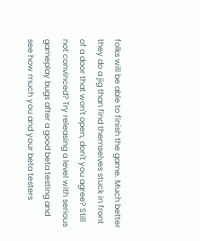folks will be able to finish the game. Much better they do a jig than find themselves stuck in front of a door that won't open, don't you agree? Still not convinced? Try releasing a level with serious gameplay bugs after a good beta testing and see how much you and your beta testers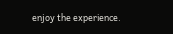enjoy the experience.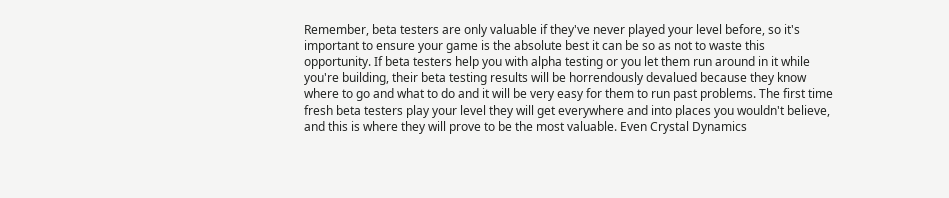Remember, beta testers are only valuable if they've never played your level before, so it's important to ensure your game is the absolute best it can be so as not to waste this opportunity. If beta testers help you with alpha testing or you let them run around in it while you're building, their beta testing results will be horrendously devalued because they know where to go and what to do and it will be very easy for them to run past problems. The first time fresh beta testers play your level they will get everywhere and into places you wouldn't believe, and this is where they will prove to be the most valuable. Even Crystal Dynamics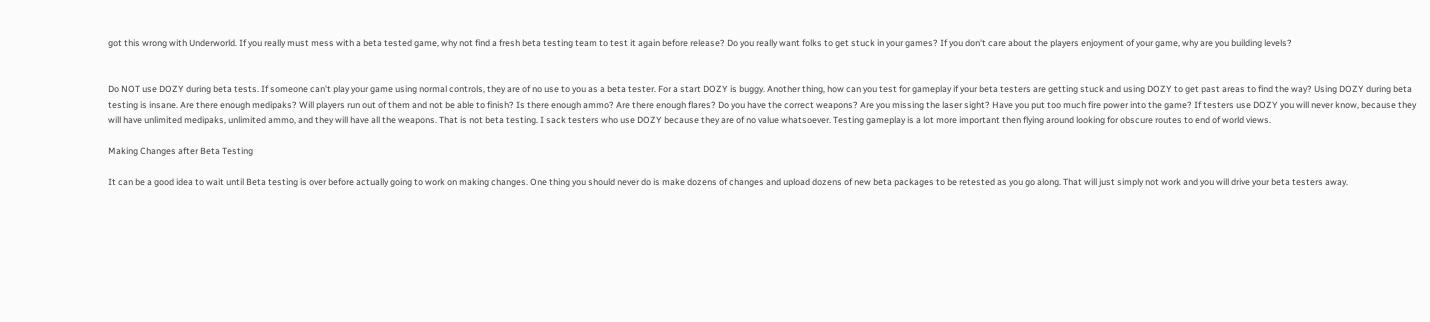got this wrong with Underworld. If you really must mess with a beta tested game, why not find a fresh beta testing team to test it again before release? Do you really want folks to get stuck in your games? If you don't care about the players enjoyment of your game, why are you building levels?


Do NOT use DOZY during beta tests. If someone can't play your game using normal controls, they are of no use to you as a beta tester. For a start DOZY is buggy. Another thing, how can you test for gameplay if your beta testers are getting stuck and using DOZY to get past areas to find the way? Using DOZY during beta testing is insane. Are there enough medipaks? Will players run out of them and not be able to finish? Is there enough ammo? Are there enough flares? Do you have the correct weapons? Are you missing the laser sight? Have you put too much fire power into the game? If testers use DOZY you will never know, because they will have unlimited medipaks, unlimited ammo, and they will have all the weapons. That is not beta testing. I sack testers who use DOZY because they are of no value whatsoever. Testing gameplay is a lot more important then flying around looking for obscure routes to end of world views.

Making Changes after Beta Testing

It can be a good idea to wait until Beta testing is over before actually going to work on making changes. One thing you should never do is make dozens of changes and upload dozens of new beta packages to be retested as you go along. That will just simply not work and you will drive your beta testers away.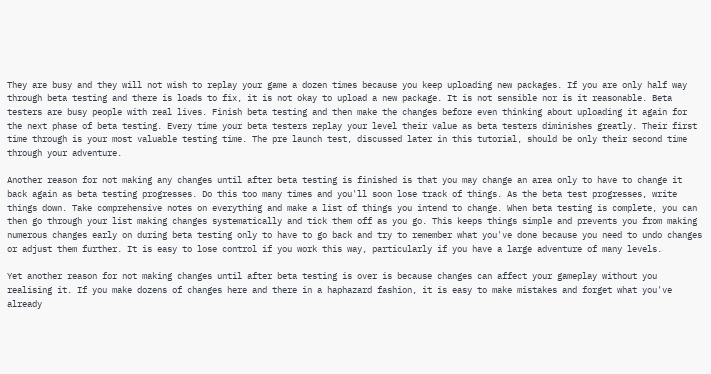They are busy and they will not wish to replay your game a dozen times because you keep uploading new packages. If you are only half way through beta testing and there is loads to fix, it is not okay to upload a new package. It is not sensible nor is it reasonable. Beta testers are busy people with real lives. Finish beta testing and then make the changes before even thinking about uploading it again for the next phase of beta testing. Every time your beta testers replay your level their value as beta testers diminishes greatly. Their first time through is your most valuable testing time. The pre launch test, discussed later in this tutorial, should be only their second time through your adventure.

Another reason for not making any changes until after beta testing is finished is that you may change an area only to have to change it back again as beta testing progresses. Do this too many times and you'll soon lose track of things. As the beta test progresses, write things down. Take comprehensive notes on everything and make a list of things you intend to change. When beta testing is complete, you can then go through your list making changes systematically and tick them off as you go. This keeps things simple and prevents you from making numerous changes early on during beta testing only to have to go back and try to remember what you've done because you need to undo changes or adjust them further. It is easy to lose control if you work this way, particularly if you have a large adventure of many levels.

Yet another reason for not making changes until after beta testing is over is because changes can affect your gameplay without you realising it. If you make dozens of changes here and there in a haphazard fashion, it is easy to make mistakes and forget what you've already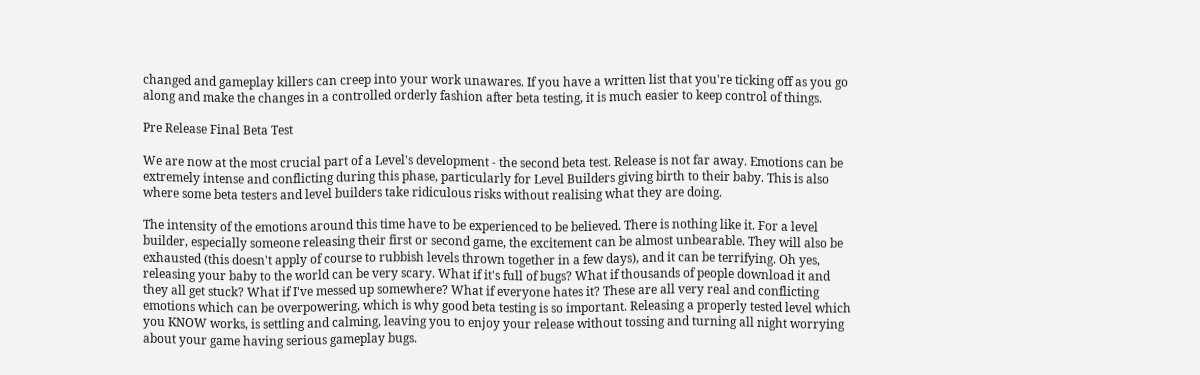changed and gameplay killers can creep into your work unawares. If you have a written list that you're ticking off as you go along and make the changes in a controlled orderly fashion after beta testing, it is much easier to keep control of things.

Pre Release Final Beta Test

We are now at the most crucial part of a Level's development - the second beta test. Release is not far away. Emotions can be extremely intense and conflicting during this phase, particularly for Level Builders giving birth to their baby. This is also where some beta testers and level builders take ridiculous risks without realising what they are doing.

The intensity of the emotions around this time have to be experienced to be believed. There is nothing like it. For a level builder, especially someone releasing their first or second game, the excitement can be almost unbearable. They will also be exhausted (this doesn't apply of course to rubbish levels thrown together in a few days), and it can be terrifying. Oh yes, releasing your baby to the world can be very scary. What if it's full of bugs? What if thousands of people download it and they all get stuck? What if I've messed up somewhere? What if everyone hates it? These are all very real and conflicting emotions which can be overpowering, which is why good beta testing is so important. Releasing a properly tested level which you KNOW works, is settling and calming, leaving you to enjoy your release without tossing and turning all night worrying about your game having serious gameplay bugs.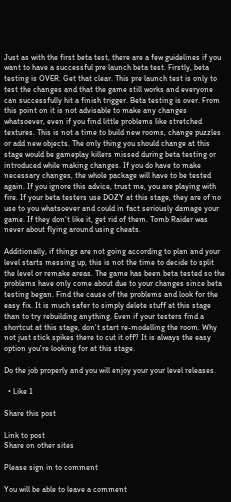Just as with the first beta test, there are a few guidelines if you want to have a successful pre launch beta test. Firstly, beta testing is OVER. Get that clear. This pre launch test is only to test the changes and that the game still works and everyone can successfully hit a finish trigger. Beta testing is over. From this point on it is not advisable to make any changes whatsoever, even if you find little problems like stretched textures. This is not a time to build new rooms, change puzzles or add new objects. The only thing you should change at this stage would be gameplay killers missed during beta testing or introduced while making changes. If you do have to make necessary changes, the whole package will have to be tested again. If you ignore this advice, trust me, you are playing with fire. If your beta testers use DOZY at this stage, they are of no use to you whatsoever and could in fact seriously damage your game. If they don't like it, get rid of them. Tomb Raider was never about flying around using cheats.

Additionally, if things are not going according to plan and your level starts messing up, this is not the time to decide to split the level or remake areas. The game has been beta tested so the problems have only come about due to your changes since beta testing began. Find the cause of the problems and look for the easy fix. It is much safer to simply delete stuff at this stage than to try rebuilding anything. Even if your testers find a shortcut at this stage, don't start re-modelling the room. Why not just stick spikes there to cut it off? It is always the easy option you're looking for at this stage.

Do the job properly and you will enjoy your your level releases.

  • Like 1

Share this post

Link to post
Share on other sites

Please sign in to comment

You will be able to leave a comment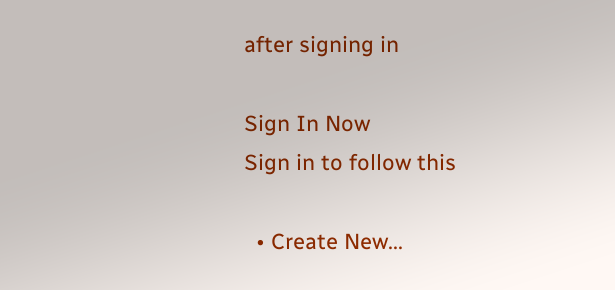after signing in

Sign In Now
Sign in to follow this

  • Create New...